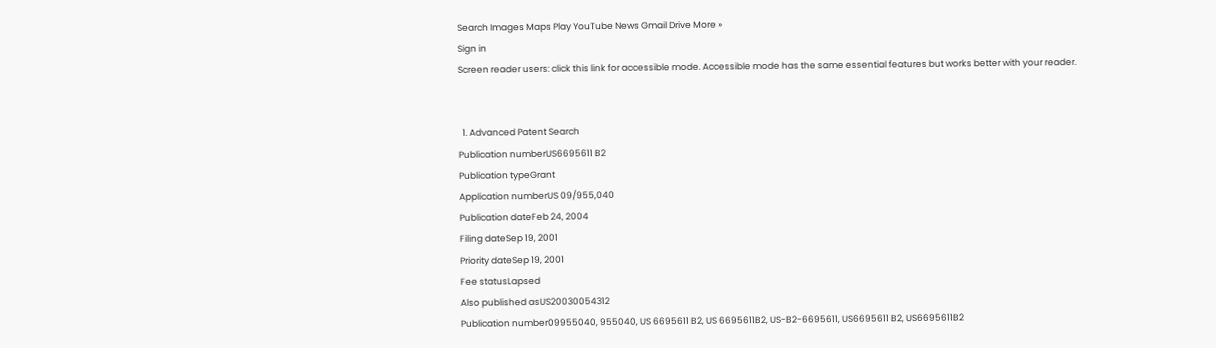Search Images Maps Play YouTube News Gmail Drive More »
Sign in
Screen reader users: click this link for accessible mode. Accessible mode has the same essential features but works better with your reader.


  1. Advanced Patent Search
Publication numberUS6695611 B2
Publication typeGrant
Application numberUS 09/955,040
Publication dateFeb 24, 2004
Filing dateSep 19, 2001
Priority dateSep 19, 2001
Fee statusLapsed
Also published asUS20030054312
Publication number09955040, 955040, US 6695611 B2, US 6695611B2, US-B2-6695611, US6695611 B2, US6695611B2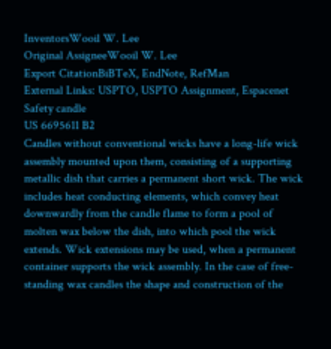InventorsWooil W. Lee
Original AssigneeWooil W. Lee
Export CitationBiBTeX, EndNote, RefMan
External Links: USPTO, USPTO Assignment, Espacenet
Safety candle
US 6695611 B2
Candles without conventional wicks have a long-life wick assembly mounted upon them, consisting of a supporting metallic dish that carries a permanent short wick. The wick includes heat conducting elements, which convey heat downwardly from the candle flame to form a pool of molten wax below the dish, into which pool the wick extends. Wick extensions may be used, when a permanent container supports the wick assembly. In the case of free-standing wax candles the shape and construction of the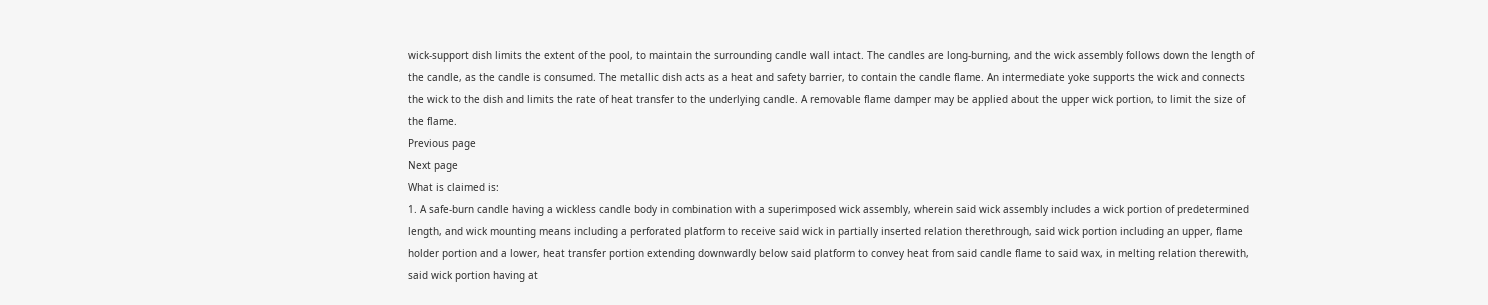wick-support dish limits the extent of the pool, to maintain the surrounding candle wall intact. The candles are long-burning, and the wick assembly follows down the length of the candle, as the candle is consumed. The metallic dish acts as a heat and safety barrier, to contain the candle flame. An intermediate yoke supports the wick and connects the wick to the dish and limits the rate of heat transfer to the underlying candle. A removable flame damper may be applied about the upper wick portion, to limit the size of the flame.
Previous page
Next page
What is claimed is:
1. A safe-burn candle having a wickless candle body in combination with a superimposed wick assembly, wherein said wick assembly includes a wick portion of predetermined length, and wick mounting means including a perforated platform to receive said wick in partially inserted relation therethrough, said wick portion including an upper, flame holder portion and a lower, heat transfer portion extending downwardly below said platform to convey heat from said candle flame to said wax, in melting relation therewith, said wick portion having at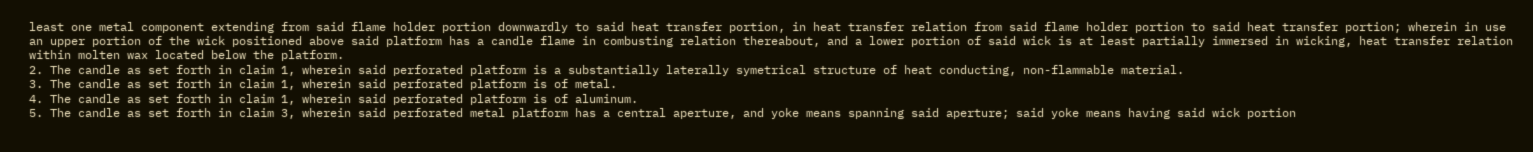least one metal component extending from said flame holder portion downwardly to said heat transfer portion, in heat transfer relation from said flame holder portion to said heat transfer portion; wherein in use an upper portion of the wick positioned above said platform has a candle flame in combusting relation thereabout, and a lower portion of said wick is at least partially immersed in wicking, heat transfer relation within molten wax located below the platform.
2. The candle as set forth in claim 1, wherein said perforated platform is a substantially laterally symetrical structure of heat conducting, non-flammable material.
3. The candle as set forth in claim 1, wherein said perforated platform is of metal.
4. The candle as set forth in claim 1, wherein said perforated platform is of aluminum.
5. The candle as set forth in claim 3, wherein said perforated metal platform has a central aperture, and yoke means spanning said aperture; said yoke means having said wick portion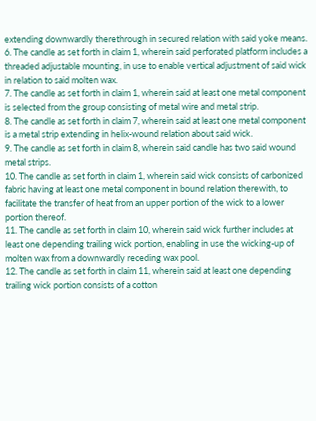extending downwardly therethrough in secured relation with said yoke means.
6. The candle as set forth in claim 1, wherein said perforated platform includes a threaded adjustable mounting, in use to enable vertical adjustment of said wick in relation to said molten wax.
7. The candle as set forth in claim 1, wherein said at least one metal component is selected from the group consisting of metal wire and metal strip.
8. The candle as set forth in claim 7, wherein said at least one metal component is a metal strip extending in helix-wound relation about said wick.
9. The candle as set forth in claim 8, wherein said candle has two said wound metal strips.
10. The candle as set forth in claim 1, wherein said wick consists of carbonized fabric having at least one metal component in bound relation therewith, to facilitate the transfer of heat from an upper portion of the wick to a lower portion thereof.
11. The candle as set forth in claim 10, wherein said wick further includes at least one depending trailing wick portion, enabling in use the wicking-up of molten wax from a downwardly receding wax pool.
12. The candle as set forth in claim 11, wherein said at least one depending trailing wick portion consists of a cotton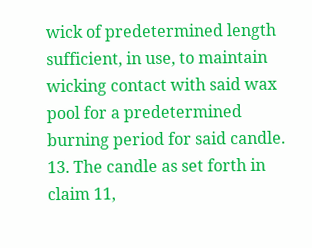wick of predetermined length sufficient, in use, to maintain wicking contact with said wax pool for a predetermined burning period for said candle.
13. The candle as set forth in claim 11,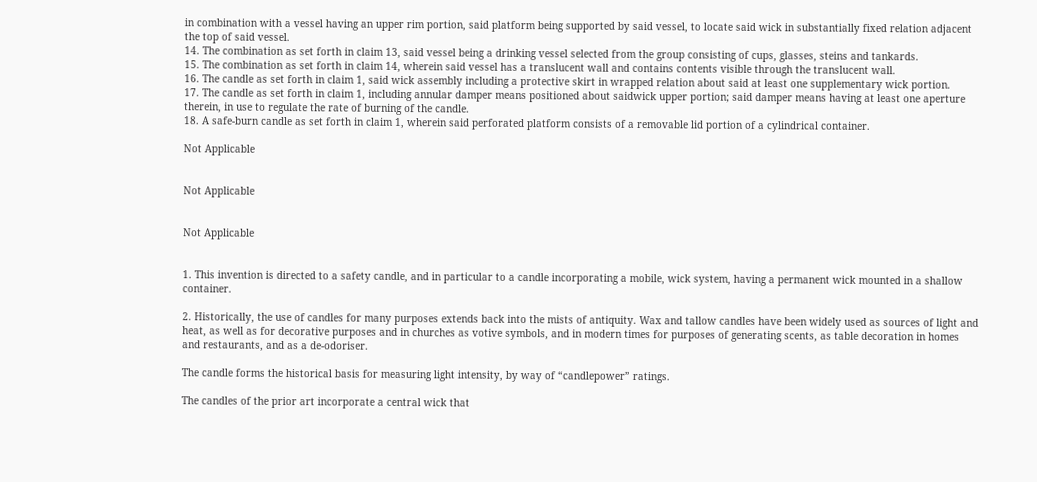in combination with a vessel having an upper rim portion, said platform being supported by said vessel, to locate said wick in substantially fixed relation adjacent the top of said vessel.
14. The combination as set forth in claim 13, said vessel being a drinking vessel selected from the group consisting of cups, glasses, steins and tankards.
15. The combination as set forth in claim 14, wherein said vessel has a translucent wall and contains contents visible through the translucent wall.
16. The candle as set forth in claim 1, said wick assembly including a protective skirt in wrapped relation about said at least one supplementary wick portion.
17. The candle as set forth in claim 1, including annular damper means positioned about saidwick upper portion; said damper means having at least one aperture therein, in use to regulate the rate of burning of the candle.
18. A safe-burn candle as set forth in claim 1, wherein said perforated platform consists of a removable lid portion of a cylindrical container.

Not Applicable


Not Applicable


Not Applicable


1. This invention is directed to a safety candle, and in particular to a candle incorporating a mobile, wick system, having a permanent wick mounted in a shallow container.

2. Historically, the use of candles for many purposes extends back into the mists of antiquity. Wax and tallow candles have been widely used as sources of light and heat, as well as for decorative purposes and in churches as votive symbols, and in modern times for purposes of generating scents, as table decoration in homes and restaurants, and as a de-odoriser.

The candle forms the historical basis for measuring light intensity, by way of “candlepower” ratings.

The candles of the prior art incorporate a central wick that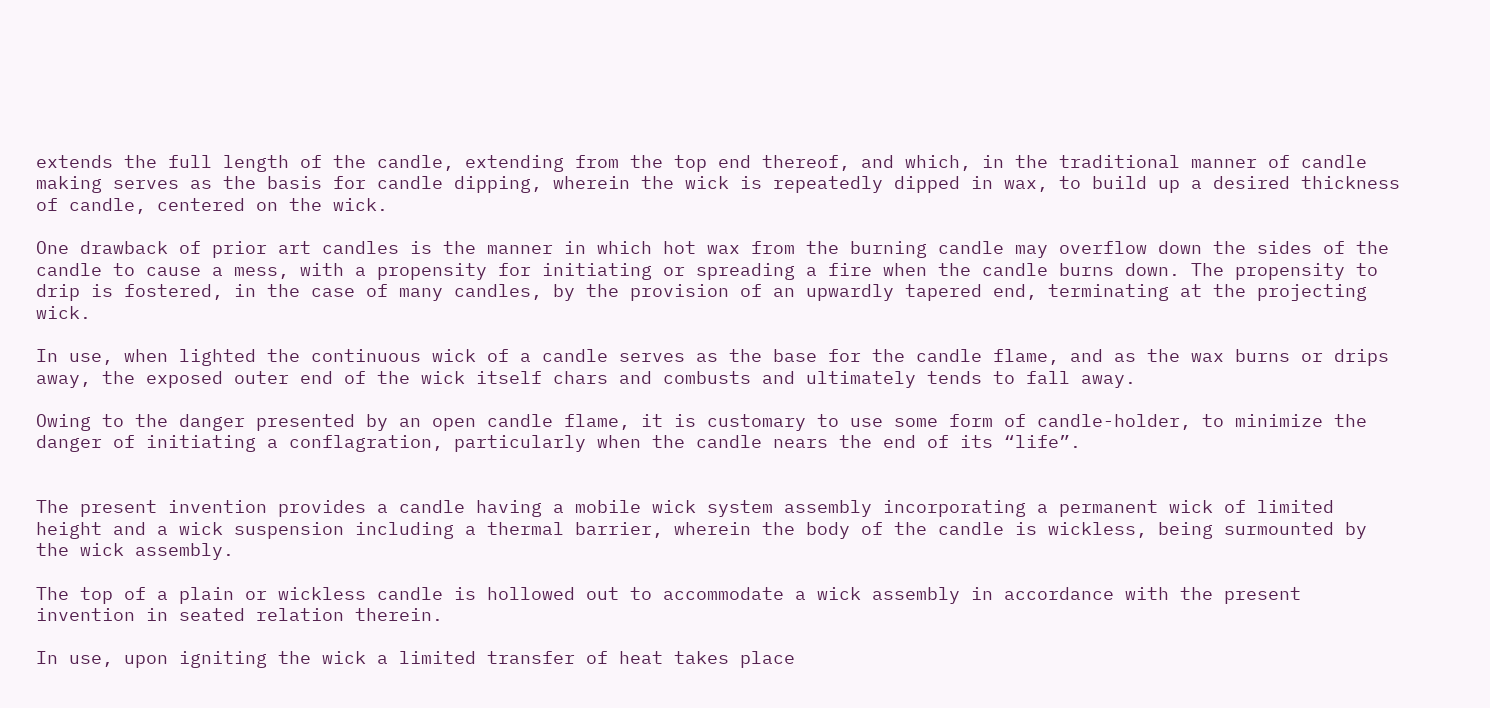extends the full length of the candle, extending from the top end thereof, and which, in the traditional manner of candle making serves as the basis for candle dipping, wherein the wick is repeatedly dipped in wax, to build up a desired thickness of candle, centered on the wick.

One drawback of prior art candles is the manner in which hot wax from the burning candle may overflow down the sides of the candle to cause a mess, with a propensity for initiating or spreading a fire when the candle burns down. The propensity to drip is fostered, in the case of many candles, by the provision of an upwardly tapered end, terminating at the projecting wick.

In use, when lighted the continuous wick of a candle serves as the base for the candle flame, and as the wax burns or drips away, the exposed outer end of the wick itself chars and combusts and ultimately tends to fall away.

Owing to the danger presented by an open candle flame, it is customary to use some form of candle-holder, to minimize the danger of initiating a conflagration, particularly when the candle nears the end of its “life”.


The present invention provides a candle having a mobile wick system assembly incorporating a permanent wick of limited height and a wick suspension including a thermal barrier, wherein the body of the candle is wickless, being surmounted by the wick assembly.

The top of a plain or wickless candle is hollowed out to accommodate a wick assembly in accordance with the present invention in seated relation therein.

In use, upon igniting the wick a limited transfer of heat takes place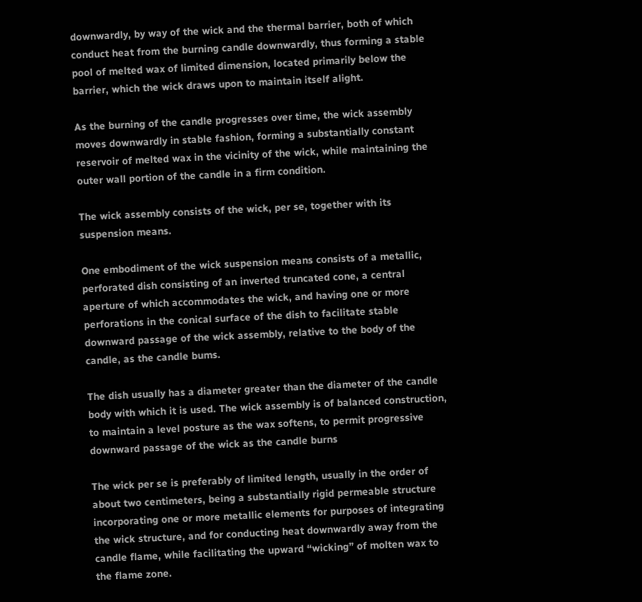downwardly, by way of the wick and the thermal barrier, both of which conduct heat from the burning candle downwardly, thus forming a stable pool of melted wax of limited dimension, located primarily below the barrier, which the wick draws upon to maintain itself alight.

As the burning of the candle progresses over time, the wick assembly moves downwardly in stable fashion, forming a substantially constant reservoir of melted wax in the vicinity of the wick, while maintaining the outer wall portion of the candle in a firm condition.

The wick assembly consists of the wick, per se, together with its suspension means.

One embodiment of the wick suspension means consists of a metallic, perforated dish consisting of an inverted truncated cone, a central aperture of which accommodates the wick, and having one or more perforations in the conical surface of the dish to facilitate stable downward passage of the wick assembly, relative to the body of the candle, as the candle bums.

The dish usually has a diameter greater than the diameter of the candle body with which it is used. The wick assembly is of balanced construction, to maintain a level posture as the wax softens, to permit progressive downward passage of the wick as the candle burns

The wick per se is preferably of limited length, usually in the order of about two centimeters, being a substantially rigid permeable structure incorporating one or more metallic elements for purposes of integrating the wick structure, and for conducting heat downwardly away from the candle flame, while facilitating the upward “wicking” of molten wax to the flame zone.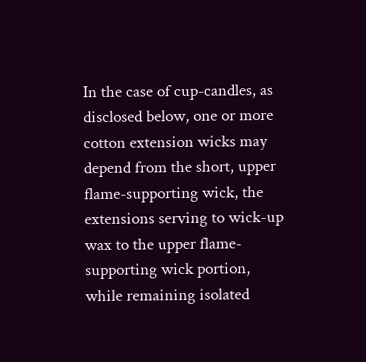In the case of cup-candles, as disclosed below, one or more cotton extension wicks may depend from the short, upper flame-supporting wick, the extensions serving to wick-up wax to the upper flame-supporting wick portion, while remaining isolated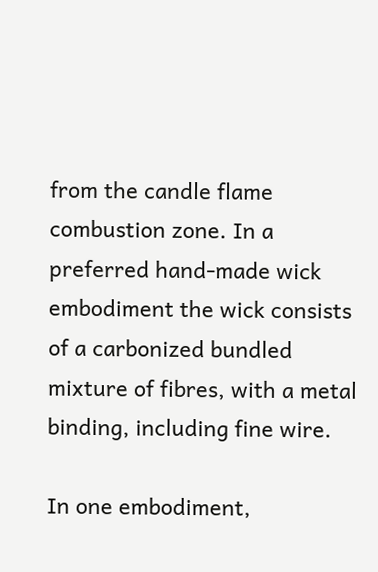from the candle flame combustion zone. In a preferred hand-made wick embodiment the wick consists of a carbonized bundled mixture of fibres, with a metal binding, including fine wire.

In one embodiment,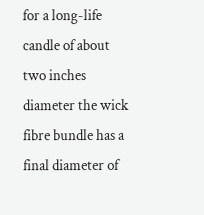for a long-life candle of about two inches diameter the wick fibre bundle has a final diameter of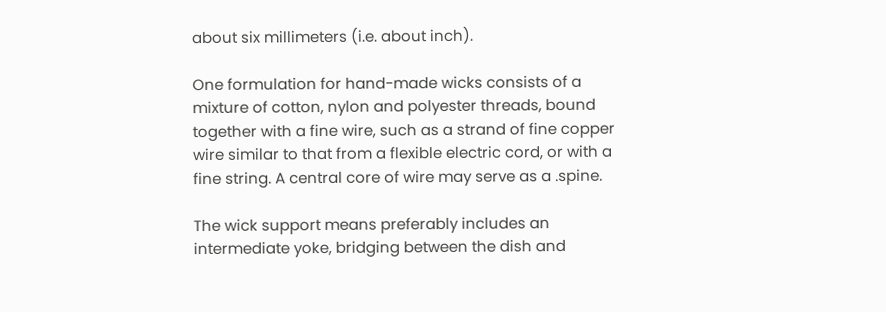about six millimeters (i.e. about inch).

One formulation for hand-made wicks consists of a mixture of cotton, nylon and polyester threads, bound together with a fine wire, such as a strand of fine copper wire similar to that from a flexible electric cord, or with a fine string. A central core of wire may serve as a .spine.

The wick support means preferably includes an intermediate yoke, bridging between the dish and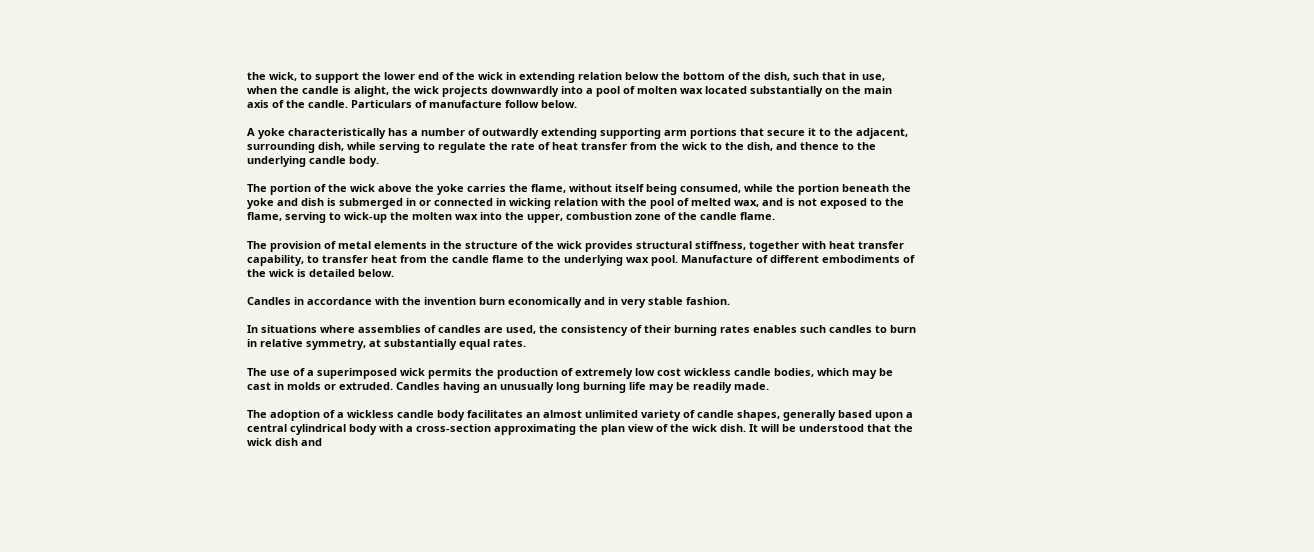the wick, to support the lower end of the wick in extending relation below the bottom of the dish, such that in use, when the candle is alight, the wick projects downwardly into a pool of molten wax located substantially on the main axis of the candle. Particulars of manufacture follow below.

A yoke characteristically has a number of outwardly extending supporting arm portions that secure it to the adjacent, surrounding dish, while serving to regulate the rate of heat transfer from the wick to the dish, and thence to the underlying candle body.

The portion of the wick above the yoke carries the flame, without itself being consumed, while the portion beneath the yoke and dish is submerged in or connected in wicking relation with the pool of melted wax, and is not exposed to the flame, serving to wick-up the molten wax into the upper, combustion zone of the candle flame.

The provision of metal elements in the structure of the wick provides structural stiffness, together with heat transfer capability, to transfer heat from the candle flame to the underlying wax pool. Manufacture of different embodiments of the wick is detailed below.

Candles in accordance with the invention burn economically and in very stable fashion.

In situations where assemblies of candles are used, the consistency of their burning rates enables such candles to burn in relative symmetry, at substantially equal rates.

The use of a superimposed wick permits the production of extremely low cost wickless candle bodies, which may be cast in molds or extruded. Candles having an unusually long burning life may be readily made.

The adoption of a wickless candle body facilitates an almost unlimited variety of candle shapes, generally based upon a central cylindrical body with a cross-section approximating the plan view of the wick dish. It will be understood that the wick dish and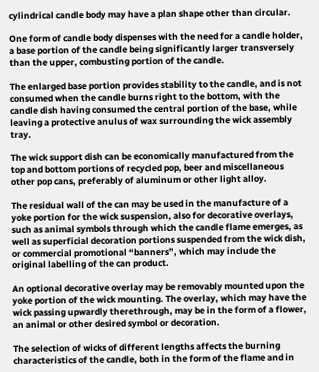cylindrical candle body may have a plan shape other than circular.

One form of candle body dispenses with the need for a candle holder, a base portion of the candle being significantly larger transversely than the upper, combusting portion of the candle.

The enlarged base portion provides stability to the candle, and is not consumed when the candle burns right to the bottom, with the candle dish having consumed the central portion of the base, while leaving a protective anulus of wax surrounding the wick assembly tray.

The wick support dish can be economically manufactured from the top and bottom portions of recycled pop, beer and miscellaneous other pop cans, preferably of aluminum or other light alloy.

The residual wall of the can may be used in the manufacture of a yoke portion for the wick suspension, also for decorative overlays, such as animal symbols through which the candle flame emerges, as well as superficial decoration portions suspended from the wick dish, or commercial promotional “banners”, which may include the original labelling of the can product.

An optional decorative overlay may be removably mounted upon the yoke portion of the wick mounting. The overlay, which may have the wick passing upwardly therethrough, may be in the form of a flower, an animal or other desired symbol or decoration.

The selection of wicks of different lengths affects the burning characteristics of the candle, both in the form of the flame and in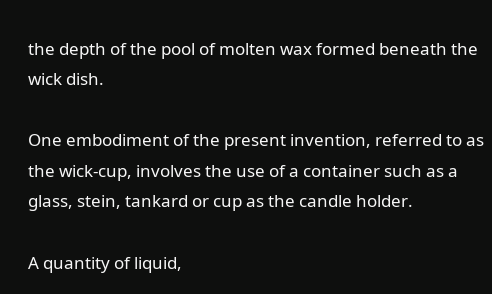the depth of the pool of molten wax formed beneath the wick dish.

One embodiment of the present invention, referred to as the wick-cup, involves the use of a container such as a glass, stein, tankard or cup as the candle holder.

A quantity of liquid,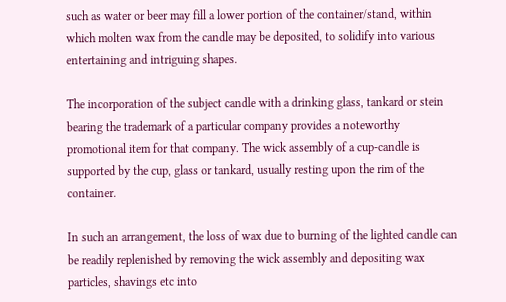such as water or beer may fill a lower portion of the container/stand, within which molten wax from the candle may be deposited, to solidify into various entertaining and intriguing shapes.

The incorporation of the subject candle with a drinking glass, tankard or stein bearing the trademark of a particular company provides a noteworthy promotional item for that company. The wick assembly of a cup-candle is supported by the cup, glass or tankard, usually resting upon the rim of the container.

In such an arrangement, the loss of wax due to burning of the lighted candle can be readily replenished by removing the wick assembly and depositing wax particles, shavings etc into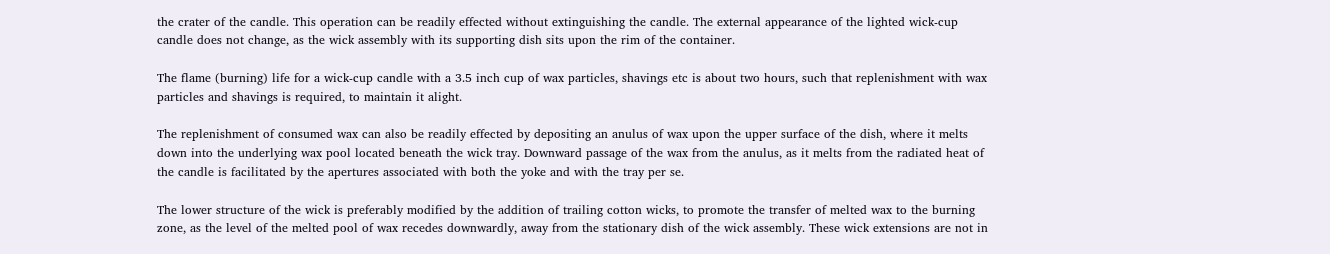the crater of the candle. This operation can be readily effected without extinguishing the candle. The external appearance of the lighted wick-cup candle does not change, as the wick assembly with its supporting dish sits upon the rim of the container.

The flame (burning) life for a wick-cup candle with a 3.5 inch cup of wax particles, shavings etc is about two hours, such that replenishment with wax particles and shavings is required, to maintain it alight.

The replenishment of consumed wax can also be readily effected by depositing an anulus of wax upon the upper surface of the dish, where it melts down into the underlying wax pool located beneath the wick tray. Downward passage of the wax from the anulus, as it melts from the radiated heat of the candle is facilitated by the apertures associated with both the yoke and with the tray per se.

The lower structure of the wick is preferably modified by the addition of trailing cotton wicks, to promote the transfer of melted wax to the burning zone, as the level of the melted pool of wax recedes downwardly, away from the stationary dish of the wick assembly. These wick extensions are not in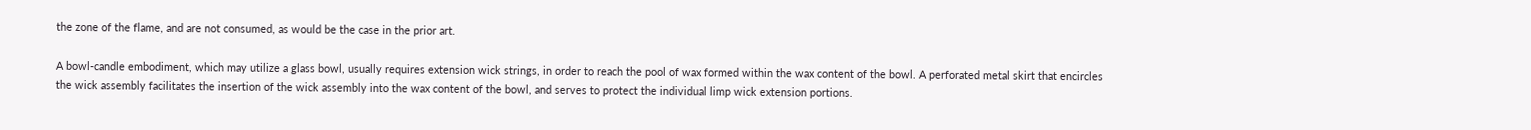the zone of the flame, and are not consumed, as would be the case in the prior art.

A bowl-candle embodiment, which may utilize a glass bowl, usually requires extension wick strings, in order to reach the pool of wax formed within the wax content of the bowl. A perforated metal skirt that encircles the wick assembly facilitates the insertion of the wick assembly into the wax content of the bowl, and serves to protect the individual limp wick extension portions.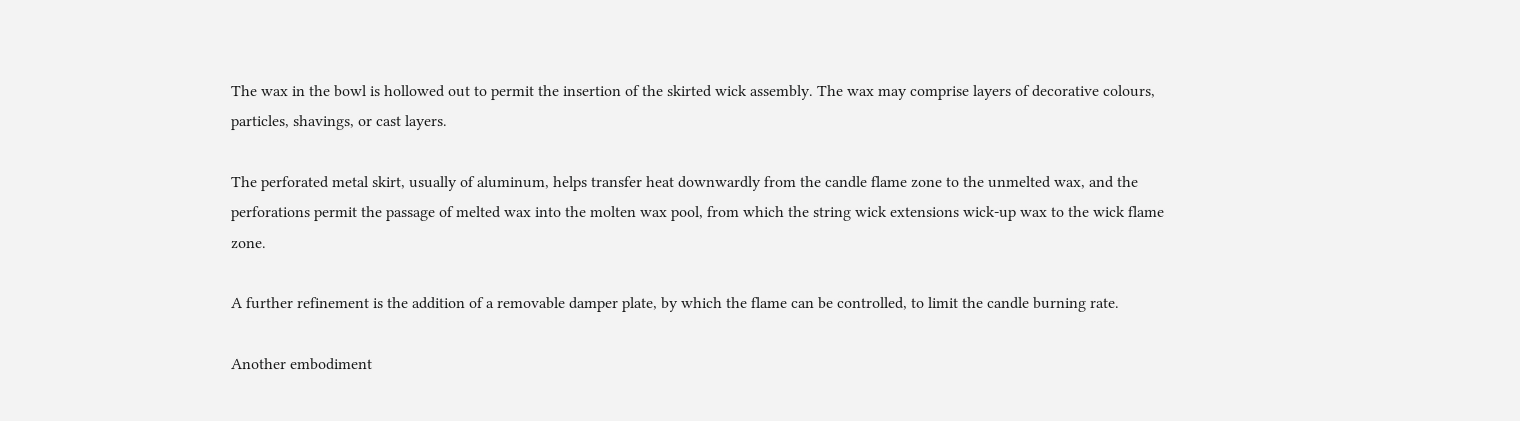The wax in the bowl is hollowed out to permit the insertion of the skirted wick assembly. The wax may comprise layers of decorative colours, particles, shavings, or cast layers.

The perforated metal skirt, usually of aluminum, helps transfer heat downwardly from the candle flame zone to the unmelted wax, and the perforations permit the passage of melted wax into the molten wax pool, from which the string wick extensions wick-up wax to the wick flame zone.

A further refinement is the addition of a removable damper plate, by which the flame can be controlled, to limit the candle burning rate.

Another embodiment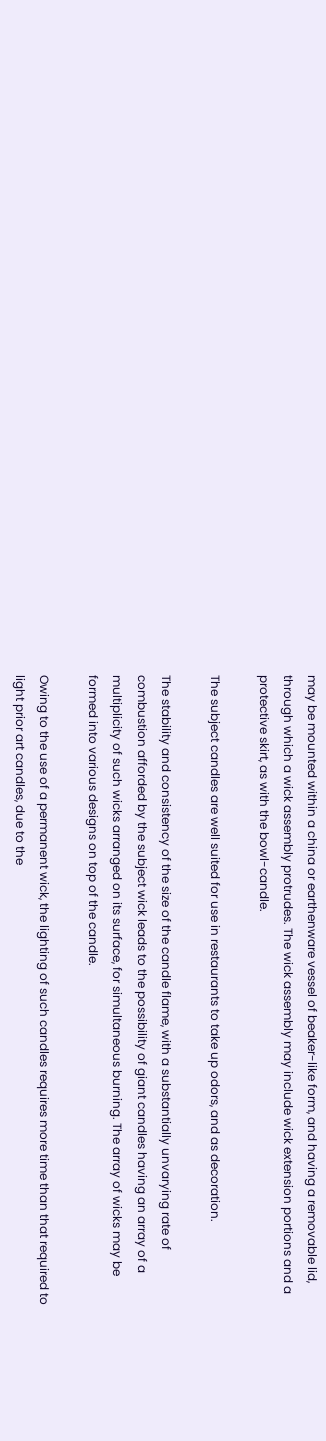may be mounted within a china or earthenware vessel of beaker-like form, and having a removable lid, through which a wick assembly protrudes. The wick assembly may include wick extension portions and a protective skirt, as with the bowl-candle.

The subject candles are well suited for use in restaurants to take up odors, and as decoration.

The stability and consistency of the size of the candle flame, with a substantially unvarying rate of combustion afforded by the subject wick leads to the possibility of giant candles having an array of a multiplicity of such wicks arranged on its surface, for simultaneous burning. The array of wicks may be formed into various designs on top of the candle.

Owing to the use of a permanent wick, the lighting of such candles requires more time than that required to light prior art candles, due to the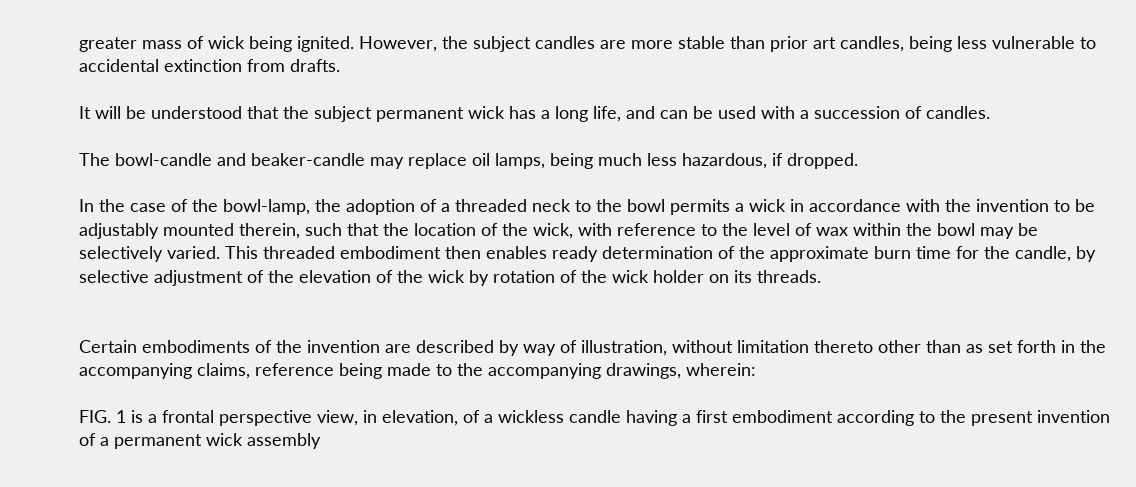greater mass of wick being ignited. However, the subject candles are more stable than prior art candles, being less vulnerable to accidental extinction from drafts.

It will be understood that the subject permanent wick has a long life, and can be used with a succession of candles.

The bowl-candle and beaker-candle may replace oil lamps, being much less hazardous, if dropped.

In the case of the bowl-lamp, the adoption of a threaded neck to the bowl permits a wick in accordance with the invention to be adjustably mounted therein, such that the location of the wick, with reference to the level of wax within the bowl may be selectively varied. This threaded embodiment then enables ready determination of the approximate burn time for the candle, by selective adjustment of the elevation of the wick by rotation of the wick holder on its threads.


Certain embodiments of the invention are described by way of illustration, without limitation thereto other than as set forth in the accompanying claims, reference being made to the accompanying drawings, wherein:

FIG. 1 is a frontal perspective view, in elevation, of a wickless candle having a first embodiment according to the present invention of a permanent wick assembly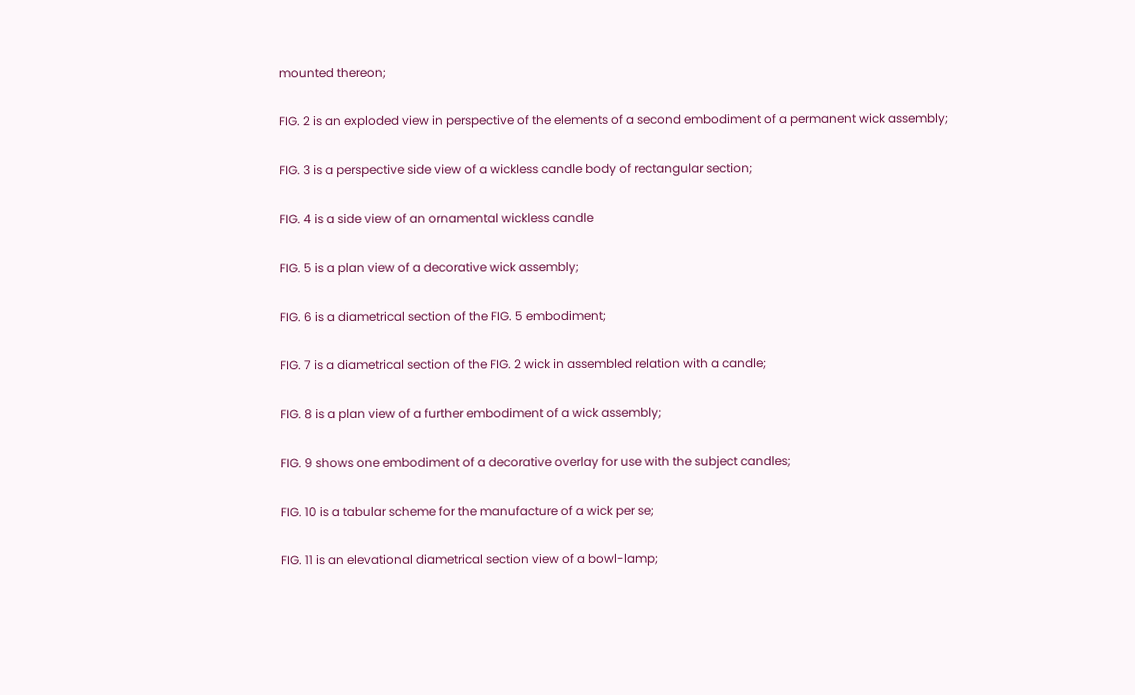mounted thereon;

FIG. 2 is an exploded view in perspective of the elements of a second embodiment of a permanent wick assembly;

FIG. 3 is a perspective side view of a wickless candle body of rectangular section;

FIG. 4 is a side view of an ornamental wickless candle

FIG. 5 is a plan view of a decorative wick assembly;

FIG. 6 is a diametrical section of the FIG. 5 embodiment;

FIG. 7 is a diametrical section of the FIG. 2 wick in assembled relation with a candle;

FIG. 8 is a plan view of a further embodiment of a wick assembly;

FIG. 9 shows one embodiment of a decorative overlay for use with the subject candles;

FIG. 10 is a tabular scheme for the manufacture of a wick per se;

FIG. 11 is an elevational diametrical section view of a bowl-lamp;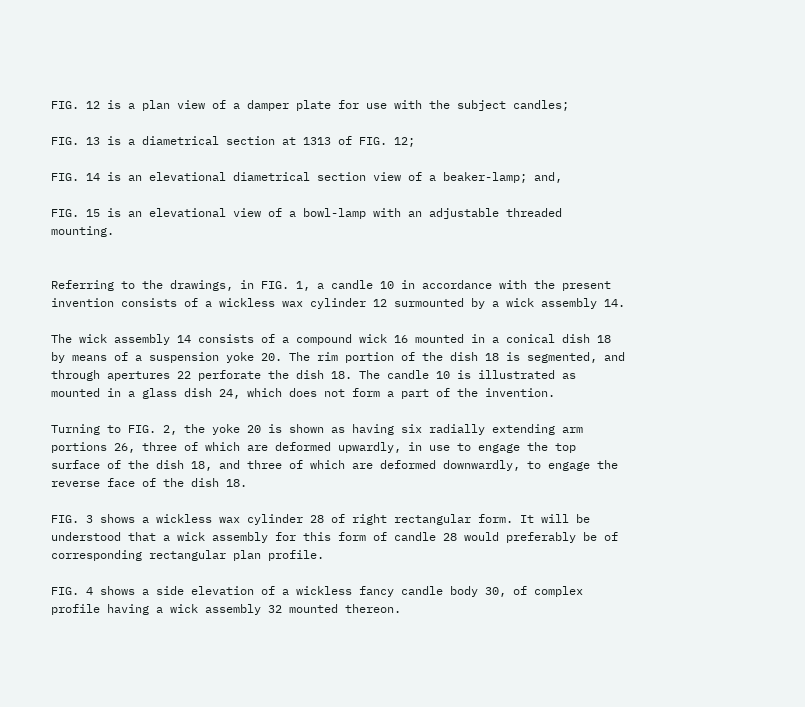FIG. 12 is a plan view of a damper plate for use with the subject candles;

FIG. 13 is a diametrical section at 1313 of FIG. 12;

FIG. 14 is an elevational diametrical section view of a beaker-lamp; and,

FIG. 15 is an elevational view of a bowl-lamp with an adjustable threaded mounting.


Referring to the drawings, in FIG. 1, a candle 10 in accordance with the present invention consists of a wickless wax cylinder 12 surmounted by a wick assembly 14.

The wick assembly 14 consists of a compound wick 16 mounted in a conical dish 18 by means of a suspension yoke 20. The rim portion of the dish 18 is segmented, and through apertures 22 perforate the dish 18. The candle 10 is illustrated as mounted in a glass dish 24, which does not form a part of the invention.

Turning to FIG. 2, the yoke 20 is shown as having six radially extending arm portions 26, three of which are deformed upwardly, in use to engage the top surface of the dish 18, and three of which are deformed downwardly, to engage the reverse face of the dish 18.

FIG. 3 shows a wickless wax cylinder 28 of right rectangular form. It will be understood that a wick assembly for this form of candle 28 would preferably be of corresponding rectangular plan profile.

FIG. 4 shows a side elevation of a wickless fancy candle body 30, of complex profile having a wick assembly 32 mounted thereon.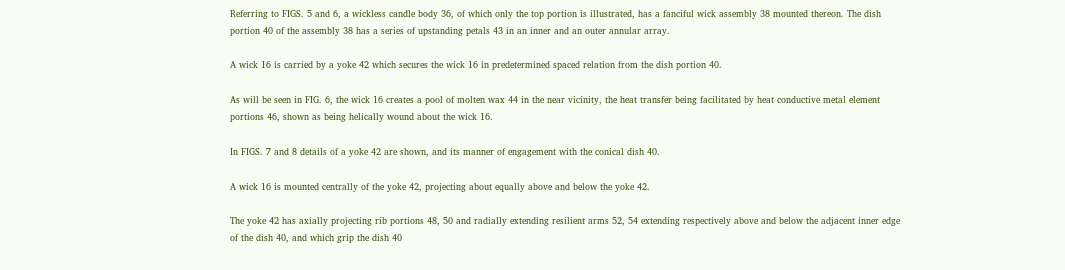Referring to FIGS. 5 and 6, a wickless candle body 36, of which only the top portion is illustrated, has a fanciful wick assembly 38 mounted thereon. The dish portion 40 of the assembly 38 has a series of upstanding petals 43 in an inner and an outer annular array.

A wick 16 is carried by a yoke 42 which secures the wick 16 in predetermined spaced relation from the dish portion 40.

As will be seen in FIG. 6, the wick 16 creates a pool of molten wax 44 in the near vicinity, the heat transfer being facilitated by heat conductive metal element portions 46, shown as being helically wound about the wick 16.

In FIGS. 7 and 8 details of a yoke 42 are shown, and its manner of engagement with the conical dish 40.

A wick 16 is mounted centrally of the yoke 42, projecting about equally above and below the yoke 42.

The yoke 42 has axially projecting rib portions 48, 50 and radially extending resilient arms 52, 54 extending respectively above and below the adjacent inner edge of the dish 40, and which grip the dish 40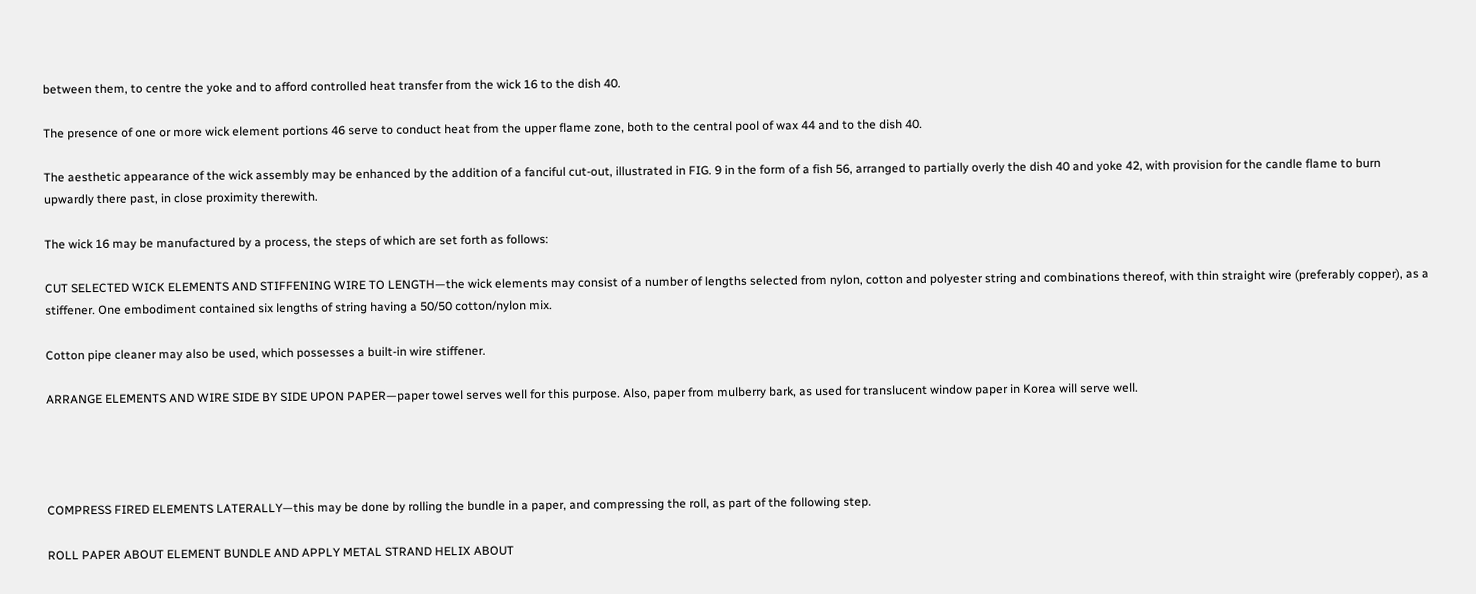between them, to centre the yoke and to afford controlled heat transfer from the wick 16 to the dish 40.

The presence of one or more wick element portions 46 serve to conduct heat from the upper flame zone, both to the central pool of wax 44 and to the dish 40.

The aesthetic appearance of the wick assembly may be enhanced by the addition of a fanciful cut-out, illustrated in FIG. 9 in the form of a fish 56, arranged to partially overly the dish 40 and yoke 42, with provision for the candle flame to burn upwardly there past, in close proximity therewith.

The wick 16 may be manufactured by a process, the steps of which are set forth as follows:

CUT SELECTED WICK ELEMENTS AND STIFFENING WIRE TO LENGTH—the wick elements may consist of a number of lengths selected from nylon, cotton and polyester string and combinations thereof, with thin straight wire (preferably copper), as a stiffener. One embodiment contained six lengths of string having a 50/50 cotton/nylon mix.

Cotton pipe cleaner may also be used, which possesses a built-in wire stiffener.

ARRANGE ELEMENTS AND WIRE SIDE BY SIDE UPON PAPER—paper towel serves well for this purpose. Also, paper from mulberry bark, as used for translucent window paper in Korea will serve well.




COMPRESS FIRED ELEMENTS LATERALLY—this may be done by rolling the bundle in a paper, and compressing the roll, as part of the following step.

ROLL PAPER ABOUT ELEMENT BUNDLE AND APPLY METAL STRAND HELIX ABOUT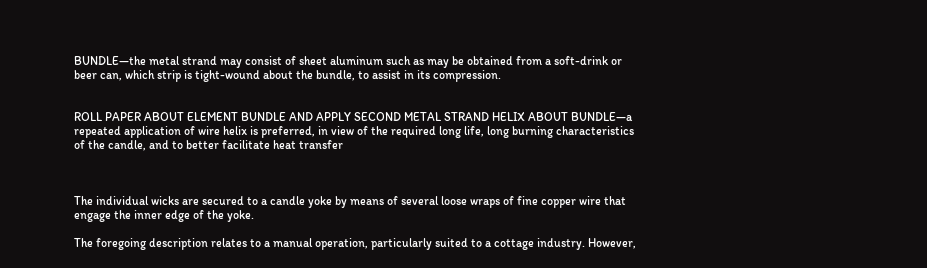BUNDLE—the metal strand may consist of sheet aluminum such as may be obtained from a soft-drink or beer can, which strip is tight-wound about the bundle, to assist in its compression.


ROLL PAPER ABOUT ELEMENT BUNDLE AND APPLY SECOND METAL STRAND HELIX ABOUT BUNDLE—a repeated application of wire helix is preferred, in view of the required long life, long burning characteristics of the candle, and to better facilitate heat transfer



The individual wicks are secured to a candle yoke by means of several loose wraps of fine copper wire that engage the inner edge of the yoke.

The foregoing description relates to a manual operation, particularly suited to a cottage industry. However,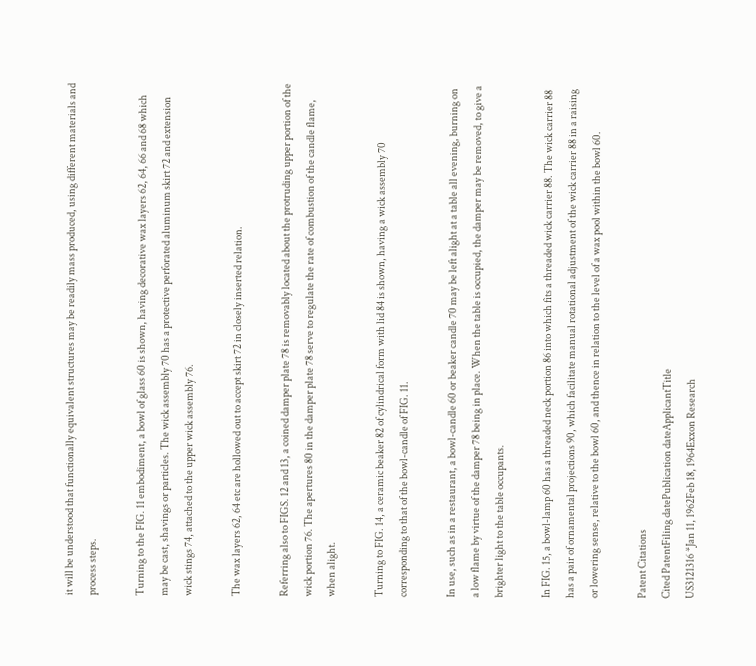it will be understood that functionally equivalent structures may be readily mass produced, using different materials and process steps.

Turning to the FIG. 11 embodiment, a bowl of glass 60 is shown, having decorative wax layers 62, 64, 66 and 68 which may be cast, shavings or particles. The wick assembly 70 has a protective perforated aluminum skirt 72 and extension wick stings 74, attached to the upper wick assembly 76.

The wax layers 62, 64 etc are hollowed out to accept skirt 72 in closely inserted relation.

Referring also to FIGS. 12 and 13, a coined damper plate 78 is removably located about the protruding upper portion of the wick portion 76. The apertures 80 in the damper plate 78 serve to regulate the rate of combustion of the candle flame, when alight.

Turning to FIG. 14, a ceramic beaker 82 of cylindrical form with lid 84 is shown, having a wick assembly 70 corresponding to that of the bowl-candle of FIG. 11.

In use, such as in a restaurant, a bowl-candle 60 or beaker candle 70 may be left alight at a table all evening, burning on a low flame by virtue of the damper 78 being in place. When the table is occupied, the damper may be removed, to give a brighter light to the table occupants.

In FIG. 15, a bowl-lamp 60 has a threaded neck portion 86 into which fits a threaded wick carrier 88. The wick carrier 88 has a pair of ornamental projections 90, which facilitate manual rotational adjustment of the wick carrier 88 in a raising or lowering sense, relative to the bowl 60, and thence in relation to the level of a wax pool within the bowl 60.

Patent Citations
Cited PatentFiling datePublication dateApplicantTitle
US3121316 *Jan 11, 1962Feb 18, 1964Exxon Research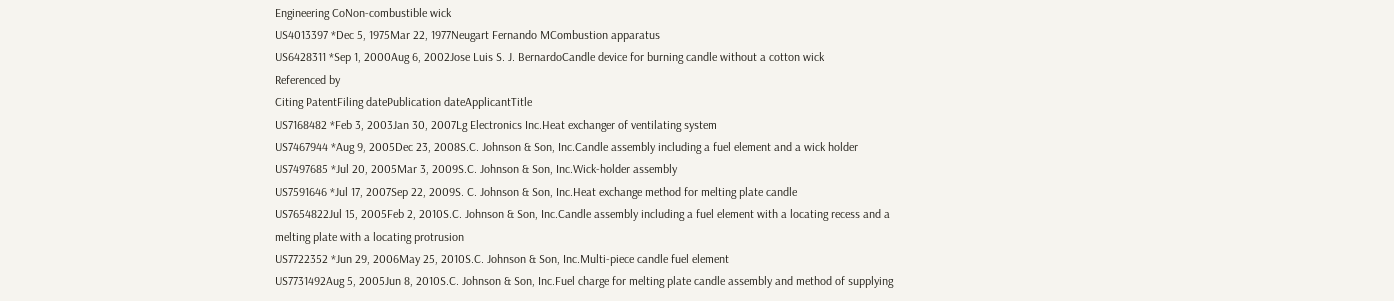Engineering CoNon-combustible wick
US4013397 *Dec 5, 1975Mar 22, 1977Neugart Fernando MCombustion apparatus
US6428311 *Sep 1, 2000Aug 6, 2002Jose Luis S. J. BernardoCandle device for burning candle without a cotton wick
Referenced by
Citing PatentFiling datePublication dateApplicantTitle
US7168482 *Feb 3, 2003Jan 30, 2007Lg Electronics Inc.Heat exchanger of ventilating system
US7467944 *Aug 9, 2005Dec 23, 2008S.C. Johnson & Son, Inc.Candle assembly including a fuel element and a wick holder
US7497685 *Jul 20, 2005Mar 3, 2009S.C. Johnson & Son, Inc.Wick-holder assembly
US7591646 *Jul 17, 2007Sep 22, 2009S. C. Johnson & Son, Inc.Heat exchange method for melting plate candle
US7654822Jul 15, 2005Feb 2, 2010S.C. Johnson & Son, Inc.Candle assembly including a fuel element with a locating recess and a melting plate with a locating protrusion
US7722352 *Jun 29, 2006May 25, 2010S.C. Johnson & Son, Inc.Multi-piece candle fuel element
US7731492Aug 5, 2005Jun 8, 2010S.C. Johnson & Son, Inc.Fuel charge for melting plate candle assembly and method of supplying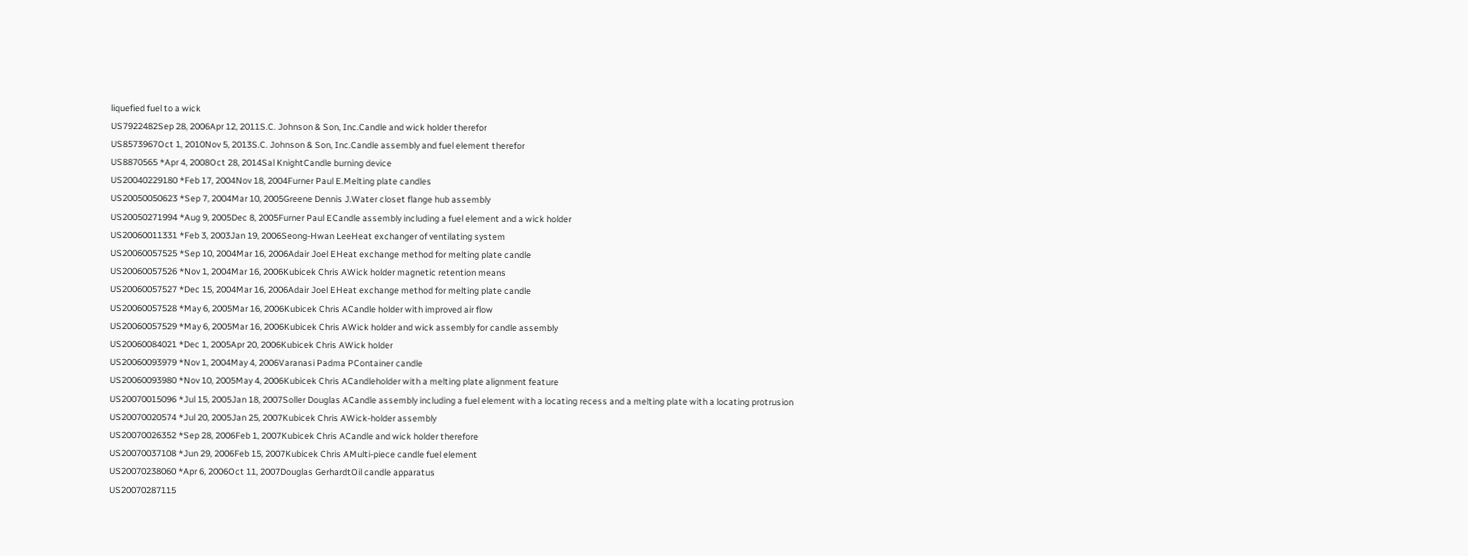liquefied fuel to a wick
US7922482Sep 28, 2006Apr 12, 2011S.C. Johnson & Son, Inc.Candle and wick holder therefor
US8573967Oct 1, 2010Nov 5, 2013S.C. Johnson & Son, Inc.Candle assembly and fuel element therefor
US8870565 *Apr 4, 2008Oct 28, 2014Sal KnightCandle burning device
US20040229180 *Feb 17, 2004Nov 18, 2004Furner Paul E.Melting plate candles
US20050050623 *Sep 7, 2004Mar 10, 2005Greene Dennis J.Water closet flange hub assembly
US20050271994 *Aug 9, 2005Dec 8, 2005Furner Paul ECandle assembly including a fuel element and a wick holder
US20060011331 *Feb 3, 2003Jan 19, 2006Seong-Hwan LeeHeat exchanger of ventilating system
US20060057525 *Sep 10, 2004Mar 16, 2006Adair Joel EHeat exchange method for melting plate candle
US20060057526 *Nov 1, 2004Mar 16, 2006Kubicek Chris AWick holder magnetic retention means
US20060057527 *Dec 15, 2004Mar 16, 2006Adair Joel EHeat exchange method for melting plate candle
US20060057528 *May 6, 2005Mar 16, 2006Kubicek Chris ACandle holder with improved air flow
US20060057529 *May 6, 2005Mar 16, 2006Kubicek Chris AWick holder and wick assembly for candle assembly
US20060084021 *Dec 1, 2005Apr 20, 2006Kubicek Chris AWick holder
US20060093979 *Nov 1, 2004May 4, 2006Varanasi Padma PContainer candle
US20060093980 *Nov 10, 2005May 4, 2006Kubicek Chris ACandleholder with a melting plate alignment feature
US20070015096 *Jul 15, 2005Jan 18, 2007Soller Douglas ACandle assembly including a fuel element with a locating recess and a melting plate with a locating protrusion
US20070020574 *Jul 20, 2005Jan 25, 2007Kubicek Chris AWick-holder assembly
US20070026352 *Sep 28, 2006Feb 1, 2007Kubicek Chris ACandle and wick holder therefore
US20070037108 *Jun 29, 2006Feb 15, 2007Kubicek Chris AMulti-piece candle fuel element
US20070238060 *Apr 6, 2006Oct 11, 2007Douglas GerhardtOil candle apparatus
US20070287115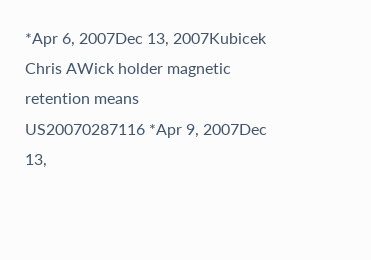*Apr 6, 2007Dec 13, 2007Kubicek Chris AWick holder magnetic retention means
US20070287116 *Apr 9, 2007Dec 13,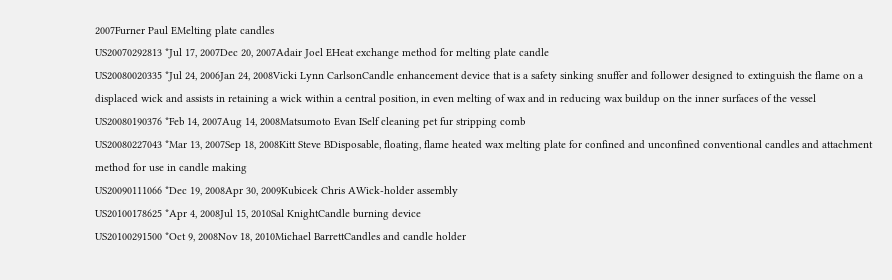2007Furner Paul EMelting plate candles
US20070292813 *Jul 17, 2007Dec 20, 2007Adair Joel EHeat exchange method for melting plate candle
US20080020335 *Jul 24, 2006Jan 24, 2008Vicki Lynn CarlsonCandle enhancement device that is a safety sinking snuffer and follower designed to extinguish the flame on a displaced wick and assists in retaining a wick within a central position, in even melting of wax and in reducing wax buildup on the inner surfaces of the vessel
US20080190376 *Feb 14, 2007Aug 14, 2008Matsumoto Evan ISelf cleaning pet fur stripping comb
US20080227043 *Mar 13, 2007Sep 18, 2008Kitt Steve BDisposable, floating, flame heated wax melting plate for confined and unconfined conventional candles and attachment method for use in candle making
US20090111066 *Dec 19, 2008Apr 30, 2009Kubicek Chris AWick-holder assembly
US20100178625 *Apr 4, 2008Jul 15, 2010Sal KnightCandle burning device
US20100291500 *Oct 9, 2008Nov 18, 2010Michael BarrettCandles and candle holder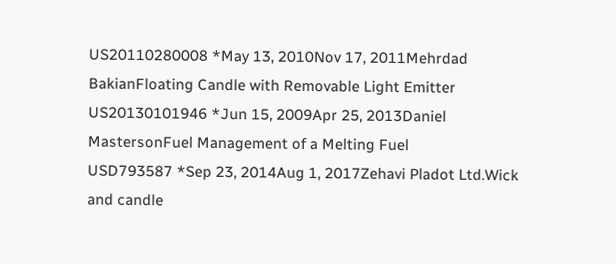US20110280008 *May 13, 2010Nov 17, 2011Mehrdad BakianFloating Candle with Removable Light Emitter
US20130101946 *Jun 15, 2009Apr 25, 2013Daniel MastersonFuel Management of a Melting Fuel
USD793587 *Sep 23, 2014Aug 1, 2017Zehavi Pladot Ltd.Wick and candle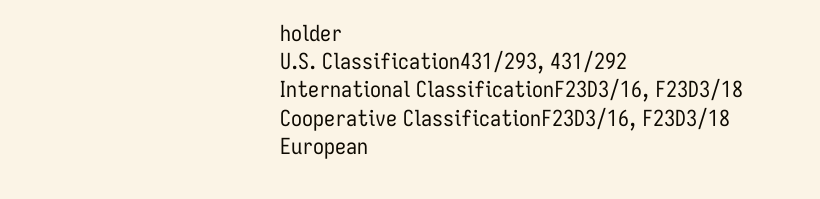holder
U.S. Classification431/293, 431/292
International ClassificationF23D3/16, F23D3/18
Cooperative ClassificationF23D3/16, F23D3/18
European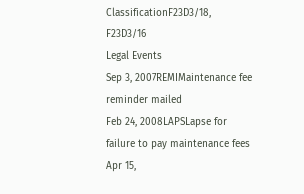ClassificationF23D3/18, F23D3/16
Legal Events
Sep 3, 2007REMIMaintenance fee reminder mailed
Feb 24, 2008LAPSLapse for failure to pay maintenance fees
Apr 15,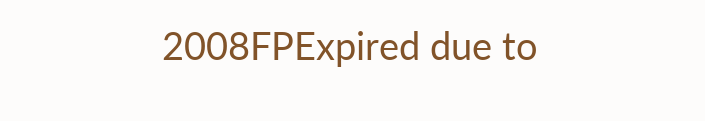2008FPExpired due to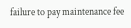failure to pay maintenance fee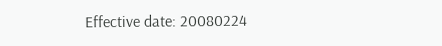Effective date: 20080224